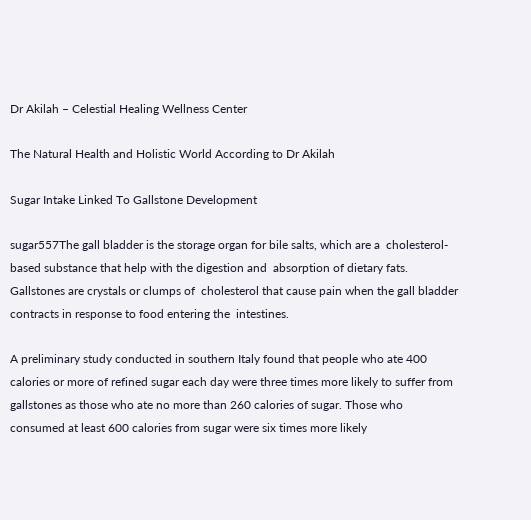Dr Akilah – Celestial Healing Wellness Center

The Natural Health and Holistic World According to Dr Akilah

Sugar Intake Linked To Gallstone Development

sugar557The gall bladder is the storage organ for bile salts, which are a  cholesterol-based substance that help with the digestion and  absorption of dietary fats. Gallstones are crystals or clumps of  cholesterol that cause pain when the gall bladder contracts in response to food entering the  intestines.

A preliminary study conducted in southern Italy found that people who ate 400 calories or more of refined sugar each day were three times more likely to suffer from gallstones as those who ate no more than 260 calories of sugar. Those who consumed at least 600 calories from sugar were six times more likely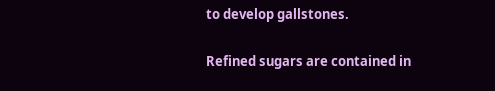to develop gallstones.

Refined sugars are contained in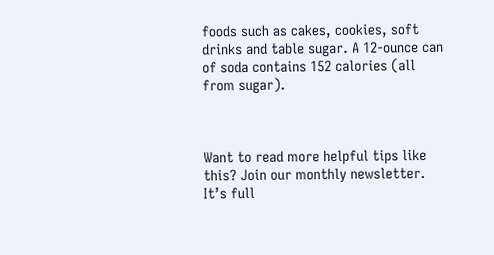foods such as cakes, cookies, soft drinks and table sugar. A 12-ounce can of soda contains 152 calories (all from sugar).



Want to read more helpful tips like this? Join our monthly newsletter. It’s full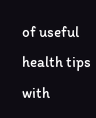of useful health tips with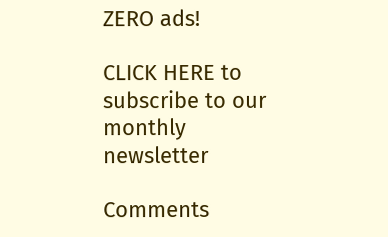ZERO ads!

CLICK HERE to subscribe to our monthly newsletter

Comments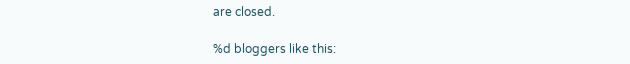are closed.

%d bloggers like this: